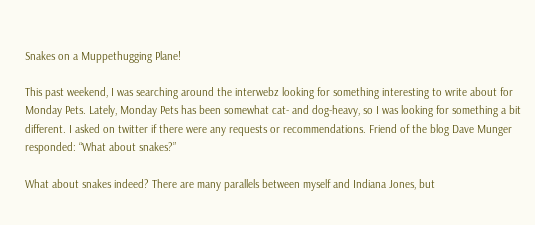Snakes on a Muppethugging Plane!

This past weekend, I was searching around the interwebz looking for something interesting to write about for Monday Pets. Lately, Monday Pets has been somewhat cat- and dog-heavy, so I was looking for something a bit different. I asked on twitter if there were any requests or recommendations. Friend of the blog Dave Munger responded: “What about snakes?”

What about snakes indeed? There are many parallels between myself and Indiana Jones, but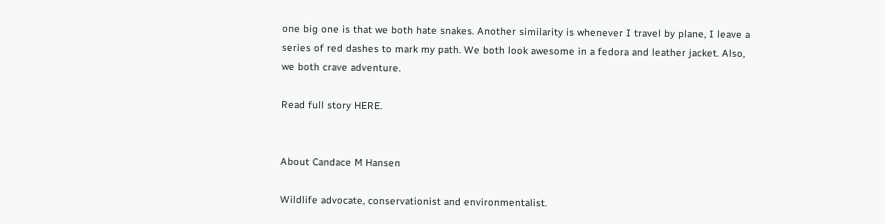one big one is that we both hate snakes. Another similarity is whenever I travel by plane, I leave a series of red dashes to mark my path. We both look awesome in a fedora and leather jacket. Also, we both crave adventure.

Read full story HERE.


About Candace M Hansen

Wildlife advocate, conservationist and environmentalist.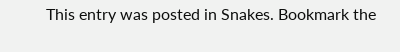This entry was posted in Snakes. Bookmark the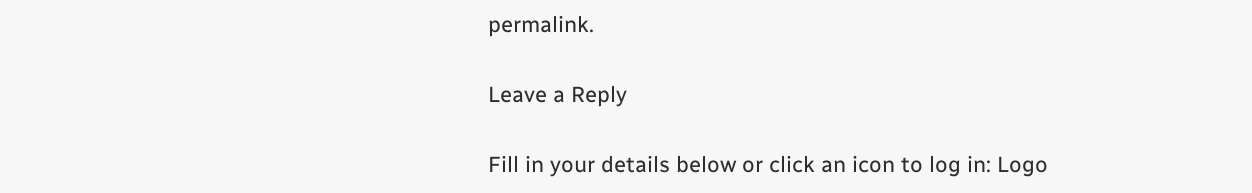permalink.

Leave a Reply

Fill in your details below or click an icon to log in: Logo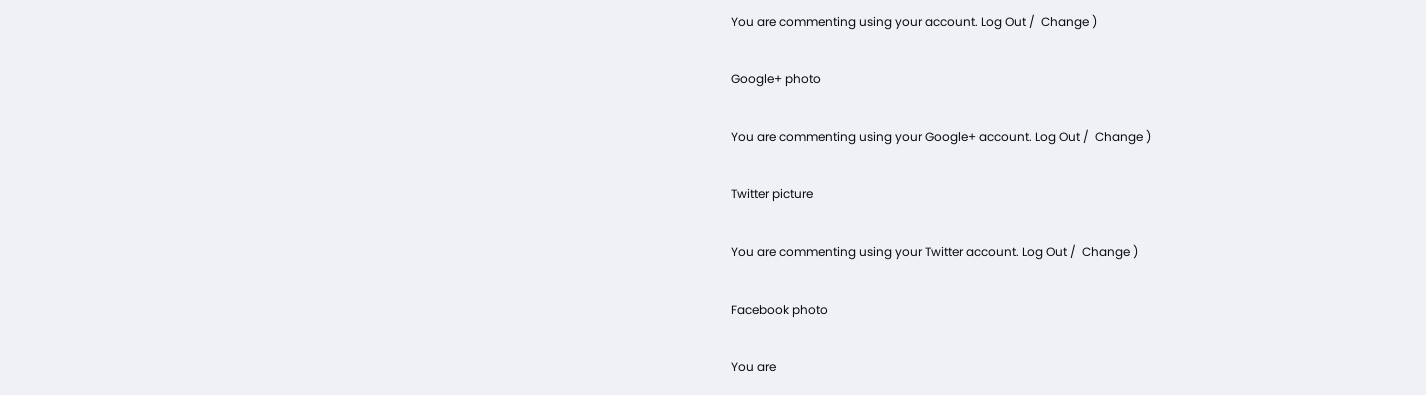You are commenting using your account. Log Out /  Change )

Google+ photo

You are commenting using your Google+ account. Log Out /  Change )

Twitter picture

You are commenting using your Twitter account. Log Out /  Change )

Facebook photo

You are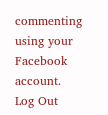commenting using your Facebook account. Log Out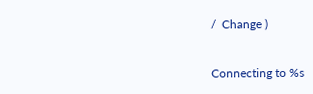/  Change )


Connecting to %s